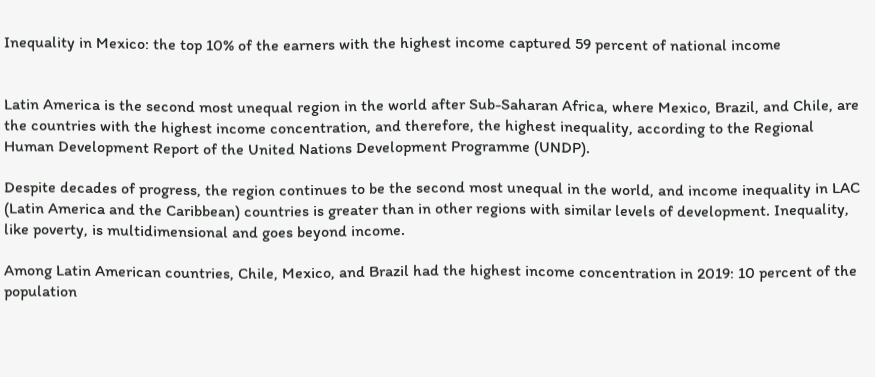Inequality in Mexico: the top 10% of the earners with the highest income captured 59 percent of national income


Latin America is the second most unequal region in the world after Sub-Saharan Africa, where Mexico, Brazil, and Chile, are the countries with the highest income concentration, and therefore, the highest inequality, according to the Regional Human Development Report of the United Nations Development Programme (UNDP).

Despite decades of progress, the region continues to be the second most unequal in the world, and income inequality in LAC (Latin America and the Caribbean) countries is greater than in other regions with similar levels of development. Inequality, like poverty, is multidimensional and goes beyond income.

Among Latin American countries, Chile, Mexico, and Brazil had the highest income concentration in 2019: 10 percent of the population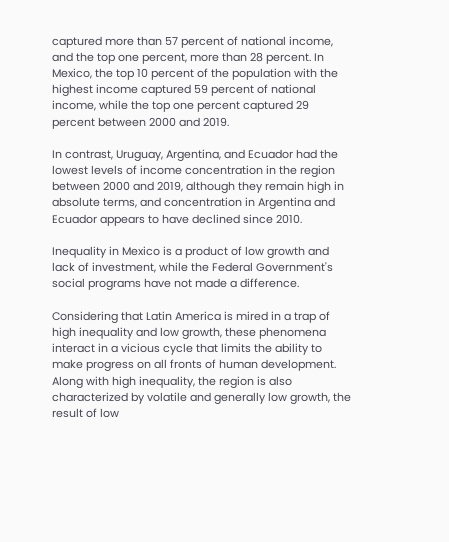captured more than 57 percent of national income, and the top one percent, more than 28 percent. In Mexico, the top 10 percent of the population with the highest income captured 59 percent of national income, while the top one percent captured 29 percent between 2000 and 2019.

In contrast, Uruguay, Argentina, and Ecuador had the lowest levels of income concentration in the region between 2000 and 2019, although they remain high in absolute terms, and concentration in Argentina and Ecuador appears to have declined since 2010.

Inequality in Mexico is a product of low growth and lack of investment, while the Federal Government's social programs have not made a difference.

Considering that Latin America is mired in a trap of high inequality and low growth, these phenomena interact in a vicious cycle that limits the ability to make progress on all fronts of human development. Along with high inequality, the region is also characterized by volatile and generally low growth, the result of low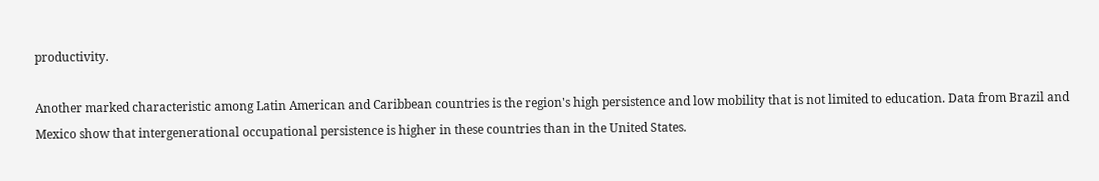productivity.

Another marked characteristic among Latin American and Caribbean countries is the region's high persistence and low mobility that is not limited to education. Data from Brazil and Mexico show that intergenerational occupational persistence is higher in these countries than in the United States.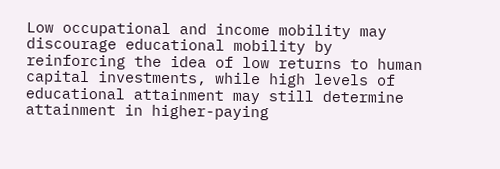Low occupational and income mobility may discourage educational mobility by reinforcing the idea of low returns to human capital investments, while high levels of educational attainment may still determine attainment in higher-paying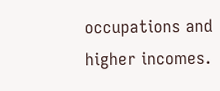occupations and higher incomes.